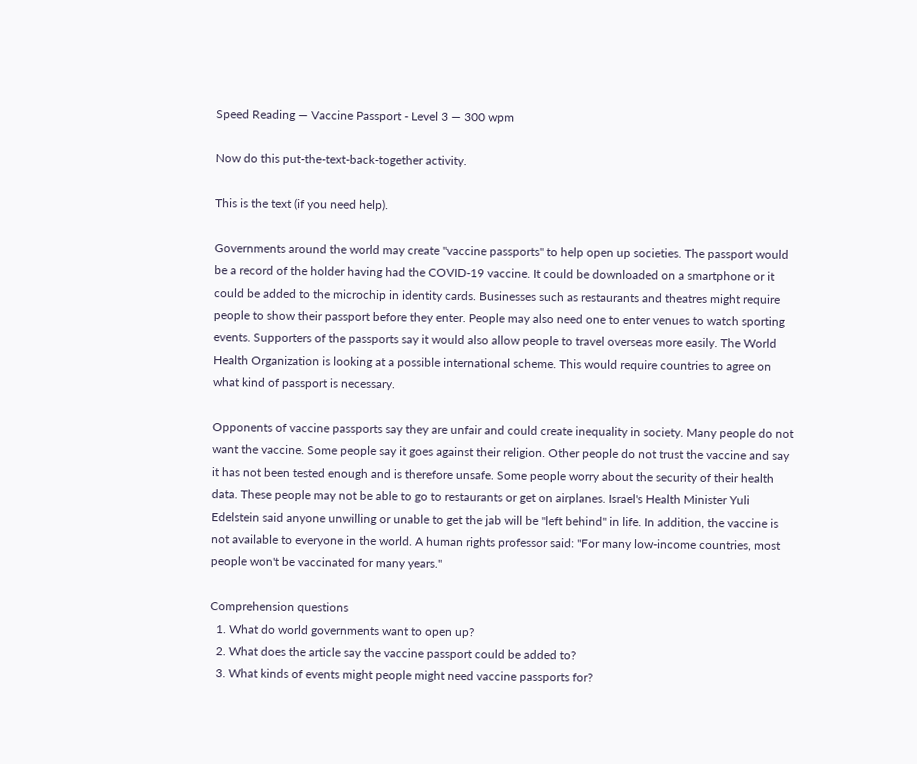Speed Reading — Vaccine Passport - Level 3 — 300 wpm

Now do this put-the-text-back-together activity.

This is the text (if you need help).

Governments around the world may create "vaccine passports" to help open up societies. The passport would be a record of the holder having had the COVID-19 vaccine. It could be downloaded on a smartphone or it could be added to the microchip in identity cards. Businesses such as restaurants and theatres might require people to show their passport before they enter. People may also need one to enter venues to watch sporting events. Supporters of the passports say it would also allow people to travel overseas more easily. The World Health Organization is looking at a possible international scheme. This would require countries to agree on what kind of passport is necessary.

Opponents of vaccine passports say they are unfair and could create inequality in society. Many people do not want the vaccine. Some people say it goes against their religion. Other people do not trust the vaccine and say it has not been tested enough and is therefore unsafe. Some people worry about the security of their health data. These people may not be able to go to restaurants or get on airplanes. Israel's Health Minister Yuli Edelstein said anyone unwilling or unable to get the jab will be "left behind" in life. In addition, the vaccine is not available to everyone in the world. A human rights professor said: "For many low-income countries, most people won't be vaccinated for many years."

Comprehension questions
  1. What do world governments want to open up?
  2. What does the article say the vaccine passport could be added to?
  3. What kinds of events might people might need vaccine passports for?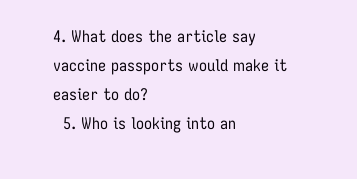4. What does the article say vaccine passports would make it easier to do?
  5. Who is looking into an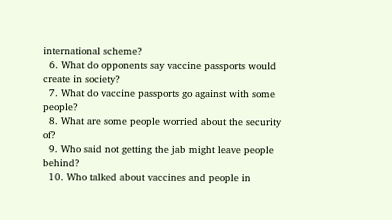international scheme?
  6. What do opponents say vaccine passports would create in society?
  7. What do vaccine passports go against with some people?
  8. What are some people worried about the security of?
  9. Who said not getting the jab might leave people behind?
  10. Who talked about vaccines and people in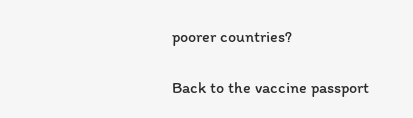poorer countries?

Back to the vaccine passport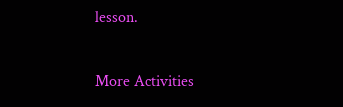lesson.

More Activities